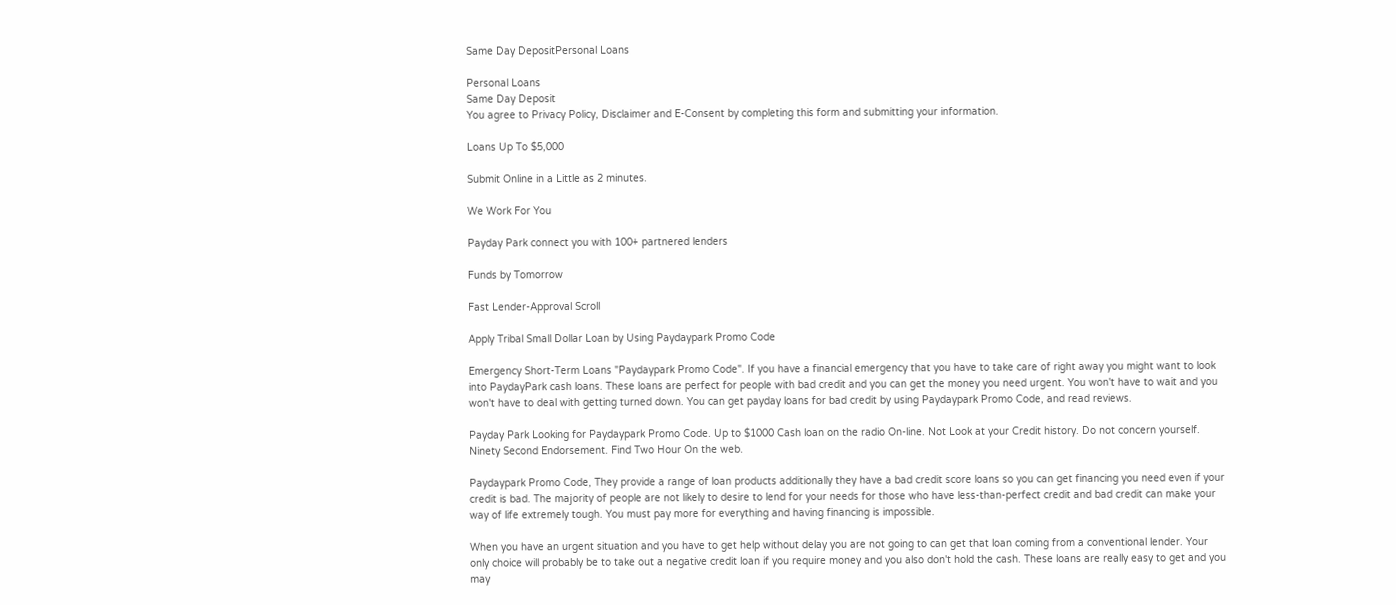Same Day DepositPersonal Loans

Personal Loans
Same Day Deposit
You agree to Privacy Policy, Disclaimer and E-Consent by completing this form and submitting your information.

Loans Up To $5,000

Submit Online in a Little as 2 minutes.

We Work For You

Payday Park connect you with 100+ partnered lenders

Funds by Tomorrow

Fast Lender-Approval Scroll

Apply Tribal Small Dollar Loan by Using Paydaypark Promo Code

Emergency Short-Term Loans "Paydaypark Promo Code". If you have a financial emergency that you have to take care of right away you might want to look into PaydayPark cash loans. These loans are perfect for people with bad credit and you can get the money you need urgent. You won't have to wait and you won't have to deal with getting turned down. You can get payday loans for bad credit by using Paydaypark Promo Code, and read reviews.

Payday Park Looking for Paydaypark Promo Code. Up to $1000 Cash loan on the radio On-line. Not Look at your Credit history. Do not concern yourself. Ninety Second Endorsement. Find Two Hour On the web.

Paydaypark Promo Code, They provide a range of loan products additionally they have a bad credit score loans so you can get financing you need even if your credit is bad. The majority of people are not likely to desire to lend for your needs for those who have less-than-perfect credit and bad credit can make your way of life extremely tough. You must pay more for everything and having financing is impossible.

When you have an urgent situation and you have to get help without delay you are not going to can get that loan coming from a conventional lender. Your only choice will probably be to take out a negative credit loan if you require money and you also don't hold the cash. These loans are really easy to get and you may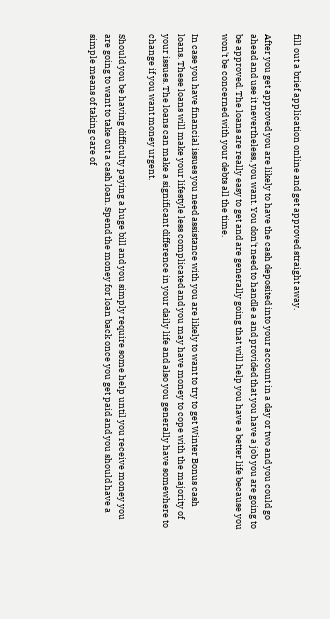fill out a brief application online and get approved straight away.

After you get approved you are likely to have the cash deposited into your account in a day or two and you could go ahead and use it nevertheless, you want. You don't need to handle a and provided that you have a job you are going to be approved. The loans are really easy to get and are generally going that will help you have a better life because you won't be concerned with your debts all the time.

In case you have financial issues you need assistance with you are likely to want to try to get Winter Bonus cash loans. These loans will make your lifestyle less complicated and you may have money to cope with the majority of your issues. The loans can make a significant difference in your daily life and also you generally have somewhere to change if you want money urgent.

Should you be having difficulty paying a huge bill and you simply require some help until you receive money you are going to want to take out a cash loan. Spend the money for loan back once you get paid and you should have a simple means of taking care of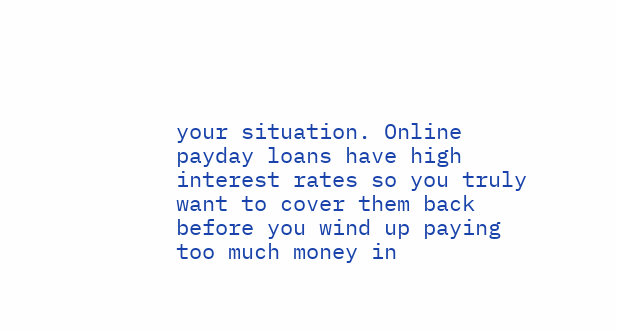your situation. Online payday loans have high interest rates so you truly want to cover them back before you wind up paying too much money in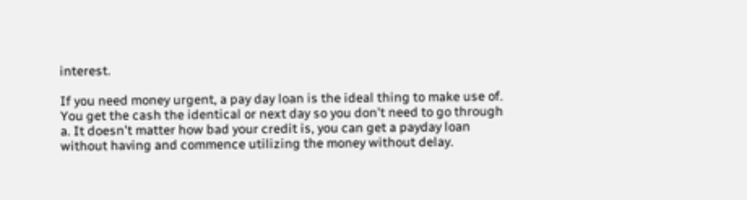interest.

If you need money urgent, a pay day loan is the ideal thing to make use of. You get the cash the identical or next day so you don't need to go through a. It doesn't matter how bad your credit is, you can get a payday loan without having and commence utilizing the money without delay.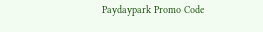Paydaypark Promo Code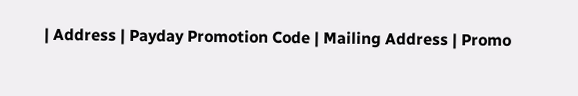| Address | Payday Promotion Code | Mailing Address | Promo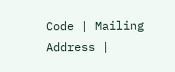Code | Mailing Address |